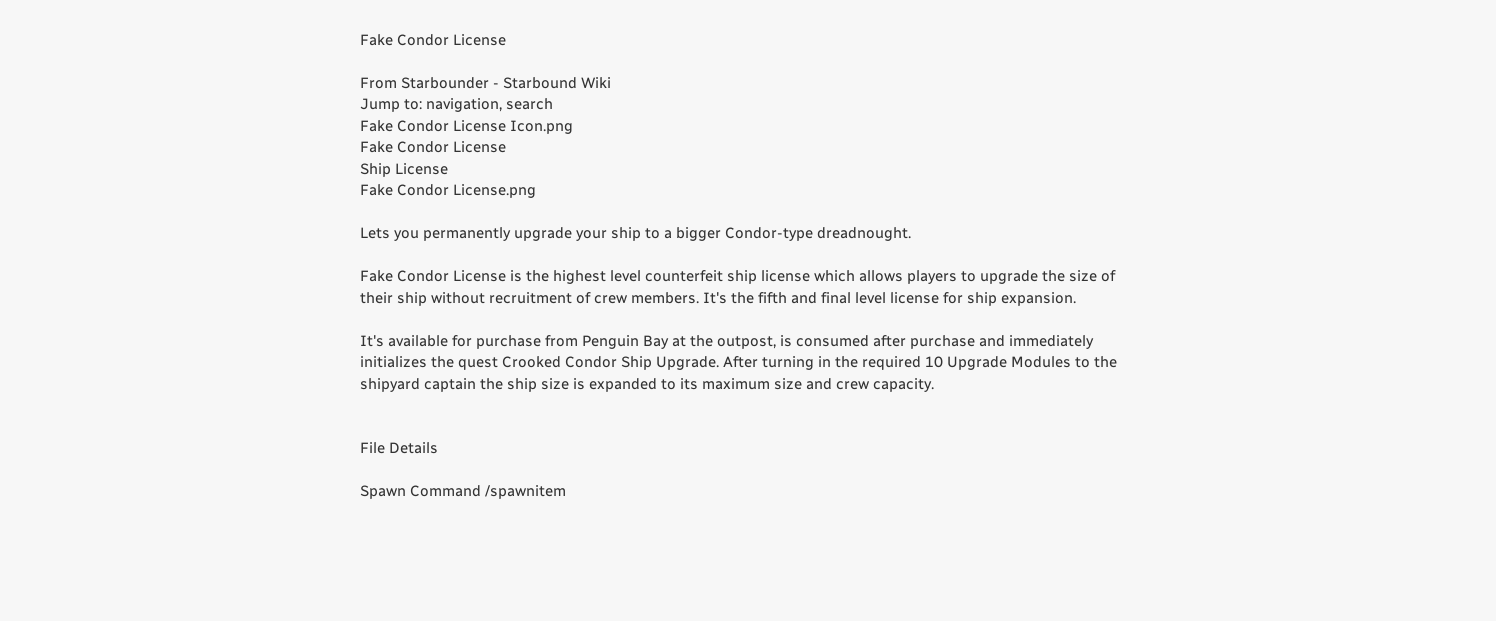Fake Condor License

From Starbounder - Starbound Wiki
Jump to: navigation, search
Fake Condor License Icon.png
Fake Condor License
Ship License
Fake Condor License.png

Lets you permanently upgrade your ship to a bigger Condor-type dreadnought.

Fake Condor License is the highest level counterfeit ship license which allows players to upgrade the size of their ship without recruitment of crew members. It's the fifth and final level license for ship expansion.

It's available for purchase from Penguin Bay at the outpost, is consumed after purchase and immediately initializes the quest Crooked Condor Ship Upgrade. After turning in the required 10 Upgrade Modules to the shipyard captain the ship size is expanded to its maximum size and crew capacity.


File Details

Spawn Command /spawnitem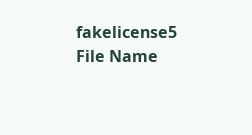fakelicense5
File Name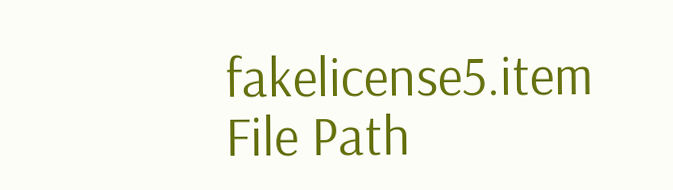fakelicense5.item
File Path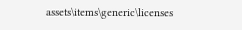assets\items\generic\licenses